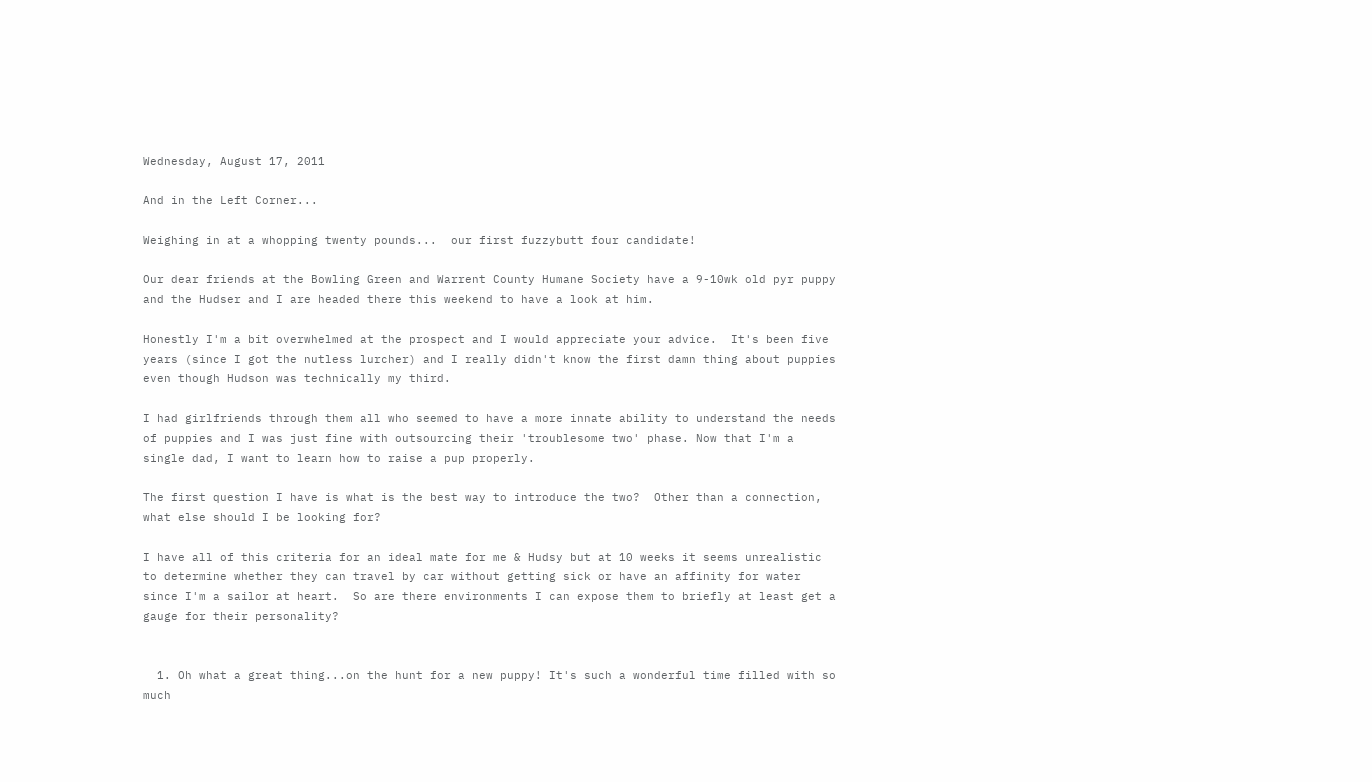Wednesday, August 17, 2011

And in the Left Corner...

Weighing in at a whopping twenty pounds...  our first fuzzybutt four candidate!

Our dear friends at the Bowling Green and Warrent County Humane Society have a 9-10wk old pyr puppy and the Hudser and I are headed there this weekend to have a look at him.

Honestly I'm a bit overwhelmed at the prospect and I would appreciate your advice.  It's been five years (since I got the nutless lurcher) and I really didn't know the first damn thing about puppies even though Hudson was technically my third.

I had girlfriends through them all who seemed to have a more innate ability to understand the needs of puppies and I was just fine with outsourcing their 'troublesome two' phase. Now that I'm a single dad, I want to learn how to raise a pup properly.

The first question I have is what is the best way to introduce the two?  Other than a connection, what else should I be looking for?

I have all of this criteria for an ideal mate for me & Hudsy but at 10 weeks it seems unrealistic to determine whether they can travel by car without getting sick or have an affinity for water since I'm a sailor at heart.  So are there environments I can expose them to briefly at least get a gauge for their personality?


  1. Oh what a great thing...on the hunt for a new puppy! It's such a wonderful time filled with so much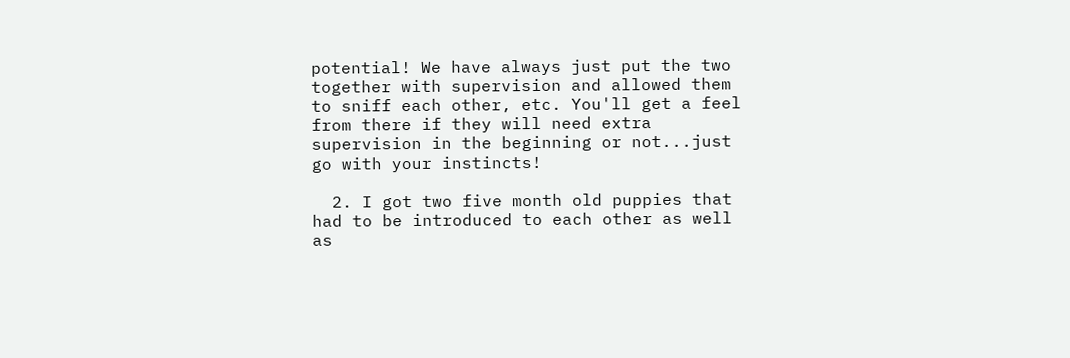potential! We have always just put the two together with supervision and allowed them to sniff each other, etc. You'll get a feel from there if they will need extra supervision in the beginning or not...just go with your instincts!

  2. I got two five month old puppies that had to be introduced to each other as well as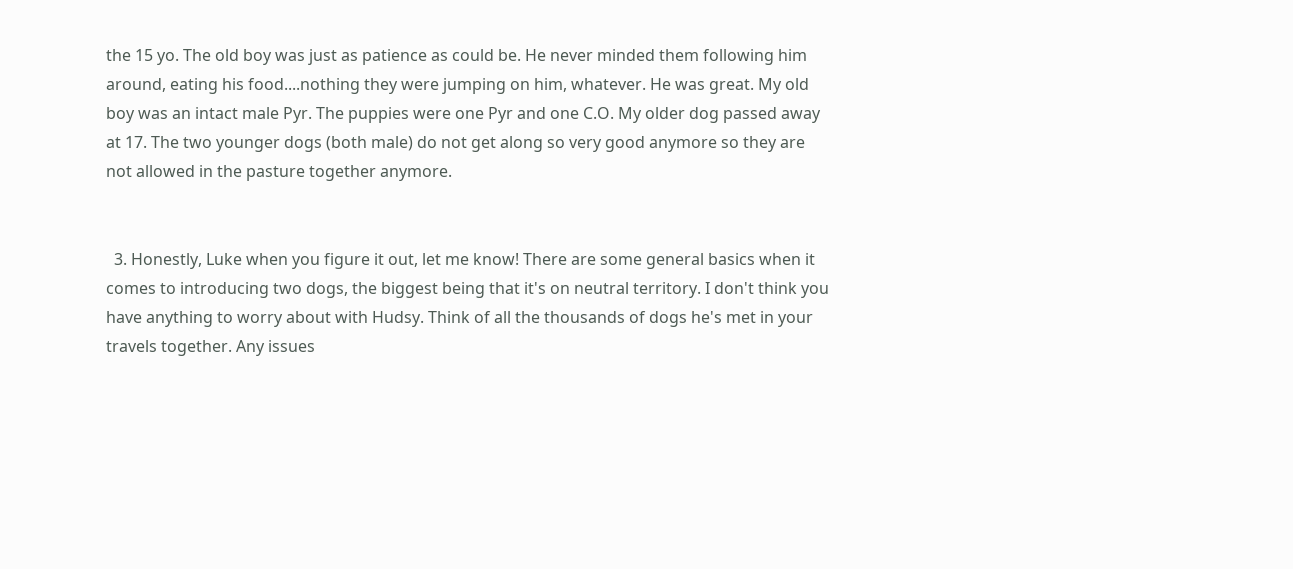the 15 yo. The old boy was just as patience as could be. He never minded them following him around, eating his food....nothing they were jumping on him, whatever. He was great. My old boy was an intact male Pyr. The puppies were one Pyr and one C.O. My older dog passed away at 17. The two younger dogs (both male) do not get along so very good anymore so they are not allowed in the pasture together anymore.


  3. Honestly, Luke when you figure it out, let me know! There are some general basics when it comes to introducing two dogs, the biggest being that it's on neutral territory. I don't think you have anything to worry about with Hudsy. Think of all the thousands of dogs he's met in your travels together. Any issues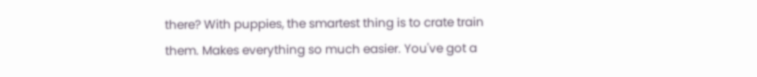there? With puppies, the smartest thing is to crate train them. Makes everything so much easier. You've got a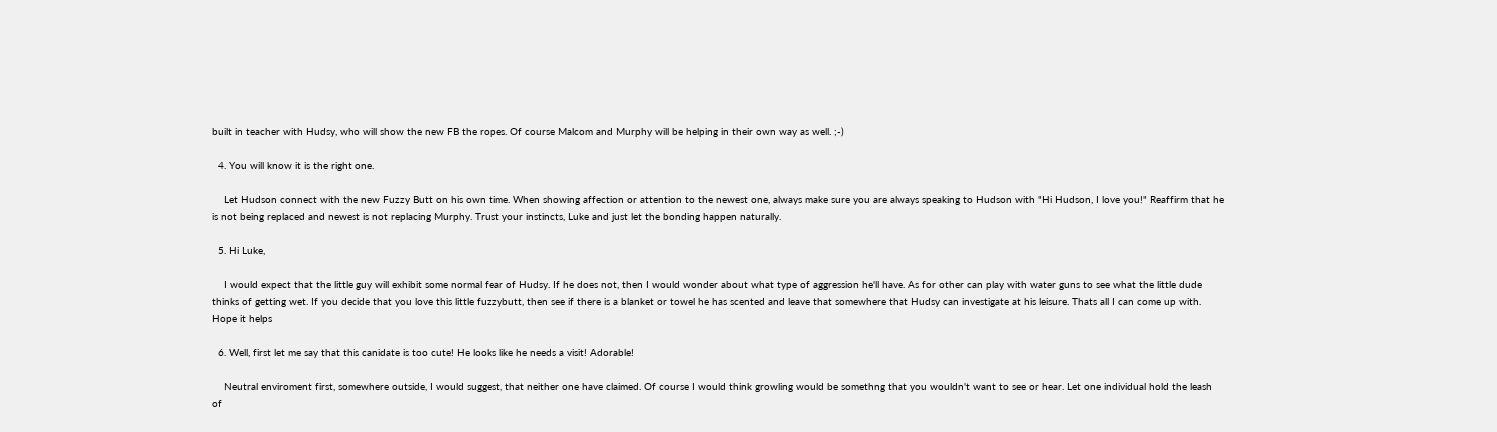built in teacher with Hudsy, who will show the new FB the ropes. Of course Malcom and Murphy will be helping in their own way as well. ;-)

  4. You will know it is the right one.

    Let Hudson connect with the new Fuzzy Butt on his own time. When showing affection or attention to the newest one, always make sure you are always speaking to Hudson with "Hi Hudson, I love you!" Reaffirm that he is not being replaced and newest is not replacing Murphy. Trust your instincts, Luke and just let the bonding happen naturally.

  5. Hi Luke,

    I would expect that the little guy will exhibit some normal fear of Hudsy. If he does not, then I would wonder about what type of aggression he'll have. As for other can play with water guns to see what the little dude thinks of getting wet. If you decide that you love this little fuzzybutt, then see if there is a blanket or towel he has scented and leave that somewhere that Hudsy can investigate at his leisure. Thats all I can come up with. Hope it helps

  6. Well, first let me say that this canidate is too cute! He looks like he needs a visit! Adorable!

    Neutral enviroment first, somewhere outside, I would suggest, that neither one have claimed. Of course I would think growling would be somethng that you wouldn't want to see or hear. Let one individual hold the leash of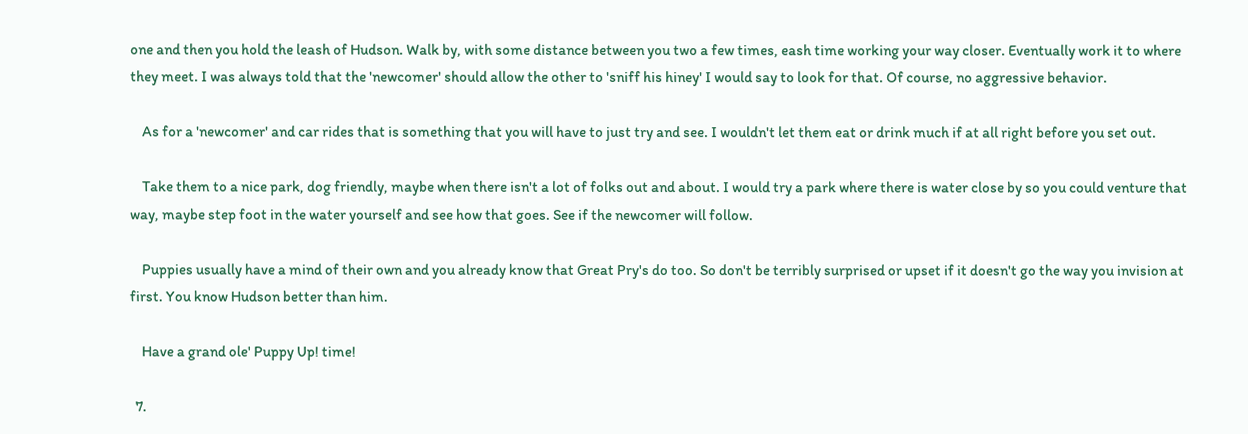one and then you hold the leash of Hudson. Walk by, with some distance between you two a few times, eash time working your way closer. Eventually work it to where they meet. I was always told that the 'newcomer' should allow the other to 'sniff his hiney' I would say to look for that. Of course, no aggressive behavior.

    As for a 'newcomer' and car rides that is something that you will have to just try and see. I wouldn't let them eat or drink much if at all right before you set out.

    Take them to a nice park, dog friendly, maybe when there isn't a lot of folks out and about. I would try a park where there is water close by so you could venture that way, maybe step foot in the water yourself and see how that goes. See if the newcomer will follow.

    Puppies usually have a mind of their own and you already know that Great Pry's do too. So don't be terribly surprised or upset if it doesn't go the way you invision at first. You know Hudson better than him.

    Have a grand ole' Puppy Up! time!

  7.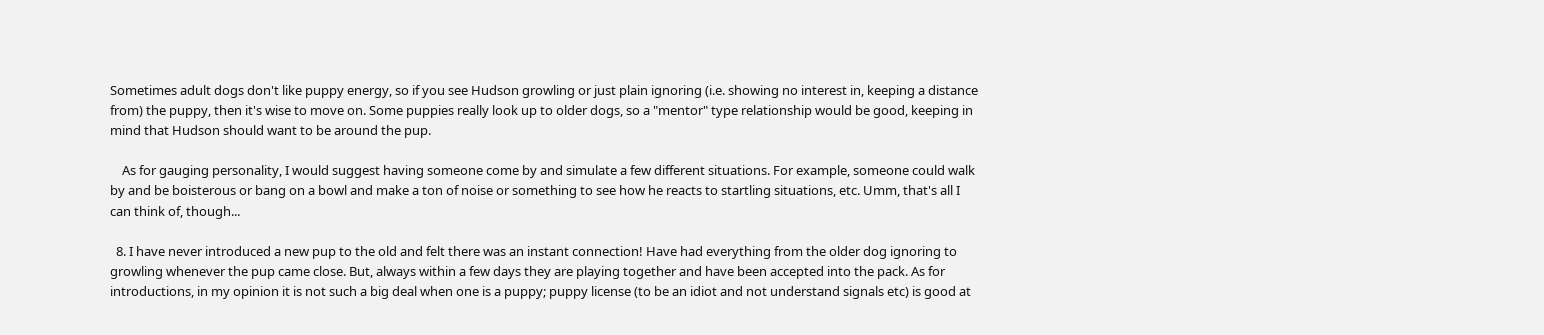Sometimes adult dogs don't like puppy energy, so if you see Hudson growling or just plain ignoring (i.e. showing no interest in, keeping a distance from) the puppy, then it's wise to move on. Some puppies really look up to older dogs, so a "mentor" type relationship would be good, keeping in mind that Hudson should want to be around the pup.

    As for gauging personality, I would suggest having someone come by and simulate a few different situations. For example, someone could walk by and be boisterous or bang on a bowl and make a ton of noise or something to see how he reacts to startling situations, etc. Umm, that's all I can think of, though...

  8. I have never introduced a new pup to the old and felt there was an instant connection! Have had everything from the older dog ignoring to growling whenever the pup came close. But, always within a few days they are playing together and have been accepted into the pack. As for introductions, in my opinion it is not such a big deal when one is a puppy; puppy license (to be an idiot and not understand signals etc) is good at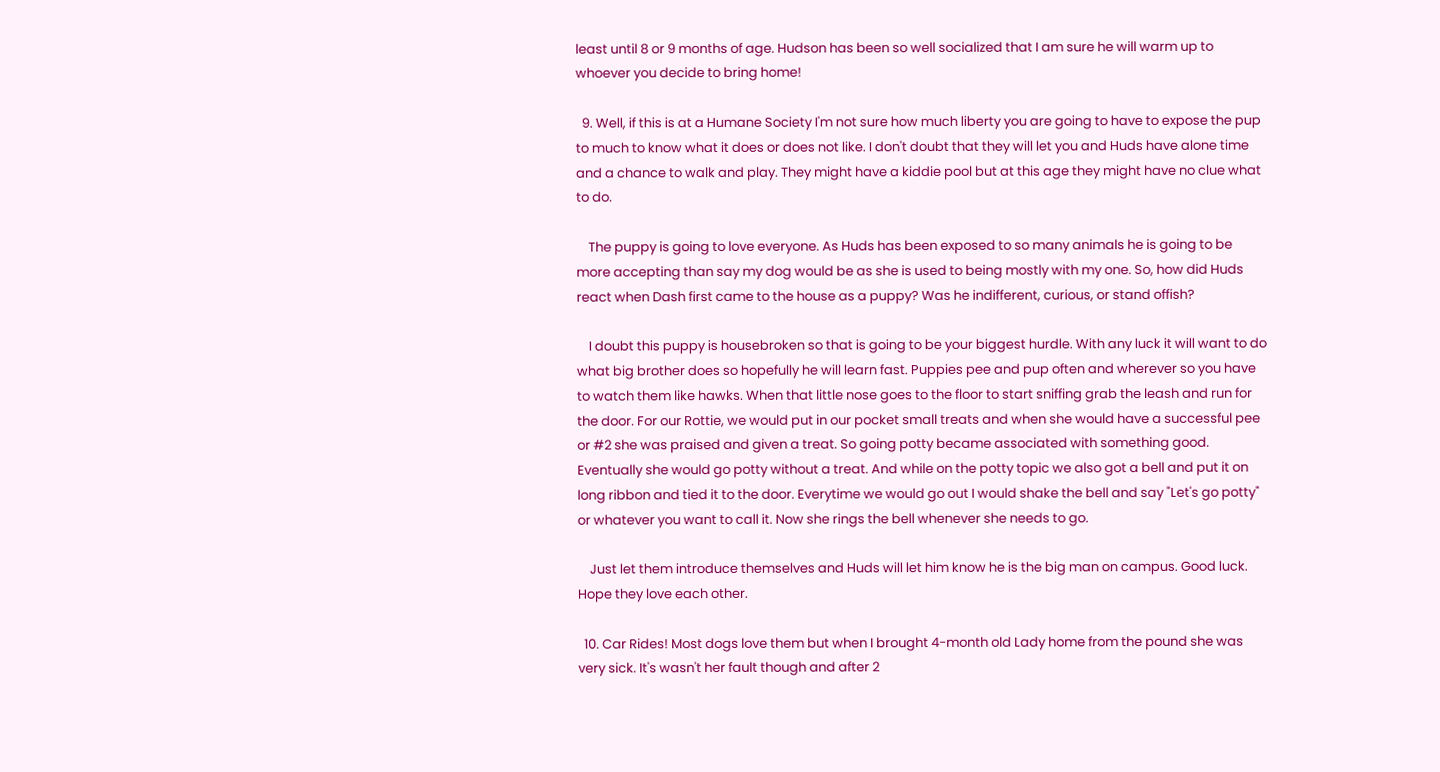least until 8 or 9 months of age. Hudson has been so well socialized that I am sure he will warm up to whoever you decide to bring home!

  9. Well, if this is at a Humane Society I'm not sure how much liberty you are going to have to expose the pup to much to know what it does or does not like. I don't doubt that they will let you and Huds have alone time and a chance to walk and play. They might have a kiddie pool but at this age they might have no clue what to do.

    The puppy is going to love everyone. As Huds has been exposed to so many animals he is going to be more accepting than say my dog would be as she is used to being mostly with my one. So, how did Huds react when Dash first came to the house as a puppy? Was he indifferent, curious, or stand offish?

    I doubt this puppy is housebroken so that is going to be your biggest hurdle. With any luck it will want to do what big brother does so hopefully he will learn fast. Puppies pee and pup often and wherever so you have to watch them like hawks. When that little nose goes to the floor to start sniffing grab the leash and run for the door. For our Rottie, we would put in our pocket small treats and when she would have a successful pee or #2 she was praised and given a treat. So going potty became associated with something good. Eventually she would go potty without a treat. And while on the potty topic we also got a bell and put it on long ribbon and tied it to the door. Everytime we would go out I would shake the bell and say "Let's go potty" or whatever you want to call it. Now she rings the bell whenever she needs to go.

    Just let them introduce themselves and Huds will let him know he is the big man on campus. Good luck. Hope they love each other.

  10. Car Rides! Most dogs love them but when I brought 4-month old Lady home from the pound she was very sick. It's wasn't her fault though and after 2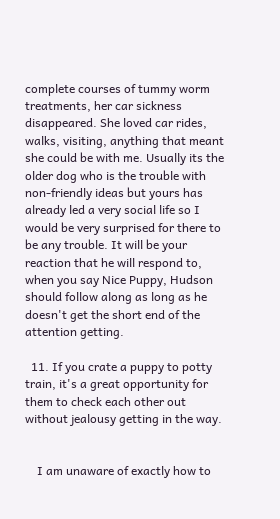complete courses of tummy worm treatments, her car sickness disappeared. She loved car rides, walks, visiting, anything that meant she could be with me. Usually its the older dog who is the trouble with non-friendly ideas but yours has already led a very social life so I would be very surprised for there to be any trouble. It will be your reaction that he will respond to, when you say Nice Puppy, Hudson should follow along as long as he doesn't get the short end of the attention getting.

  11. If you crate a puppy to potty train, it's a great opportunity for them to check each other out without jealousy getting in the way.


    I am unaware of exactly how to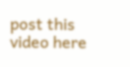post this video here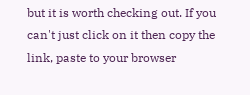but it is worth checking out. If you can't just click on it then copy the link, paste to your browser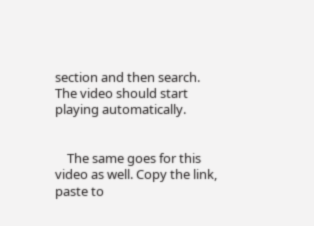section and then search. The video should start playing automatically.


    The same goes for this video as well. Copy the link, paste to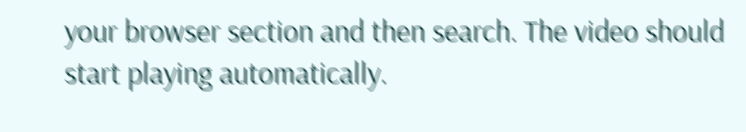your browser section and then search. The video should start playing automatically.